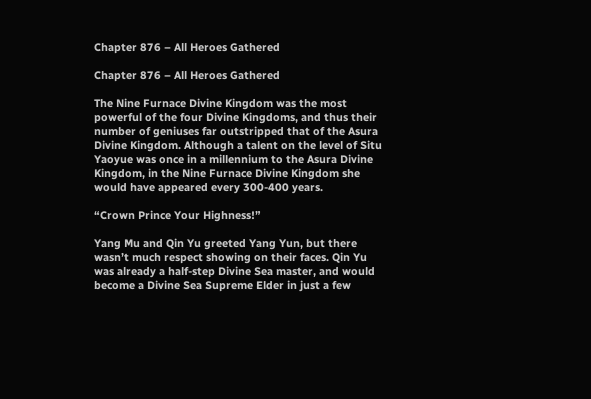Chapter 876 – All Heroes Gathered

Chapter 876 – All Heroes Gathered

The Nine Furnace Divine Kingdom was the most powerful of the four Divine Kingdoms, and thus their number of geniuses far outstripped that of the Asura Divine Kingdom. Although a talent on the level of Situ Yaoyue was once in a millennium to the Asura Divine Kingdom, in the Nine Furnace Divine Kingdom she would have appeared every 300-400 years.

“Crown Prince Your Highness!”

Yang Mu and Qin Yu greeted Yang Yun, but there wasn’t much respect showing on their faces. Qin Yu was already a half-step Divine Sea master, and would become a Divine Sea Supreme Elder in just a few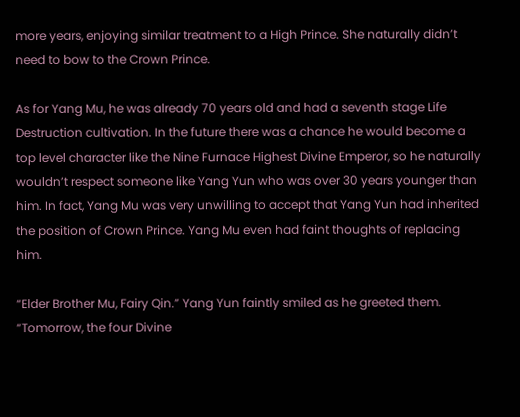more years, enjoying similar treatment to a High Prince. She naturally didn’t need to bow to the Crown Prince.

As for Yang Mu, he was already 70 years old and had a seventh stage Life Destruction cultivation. In the future there was a chance he would become a top level character like the Nine Furnace Highest Divine Emperor, so he naturally wouldn’t respect someone like Yang Yun who was over 30 years younger than him. In fact, Yang Mu was very unwilling to accept that Yang Yun had inherited the position of Crown Prince. Yang Mu even had faint thoughts of replacing him.

“Elder Brother Mu, Fairy Qin.” Yang Yun faintly smiled as he greeted them. “Tomorrow, the four Divine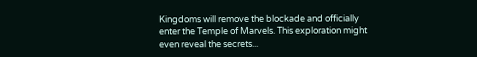Kingdoms will remove the blockade and officially enter the Temple of Marvels. This exploration might even reveal the secrets...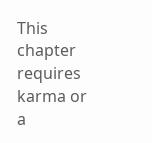This chapter requires karma or a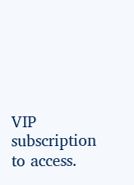VIP subscription to access.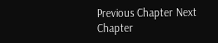Previous Chapter Next Chapter